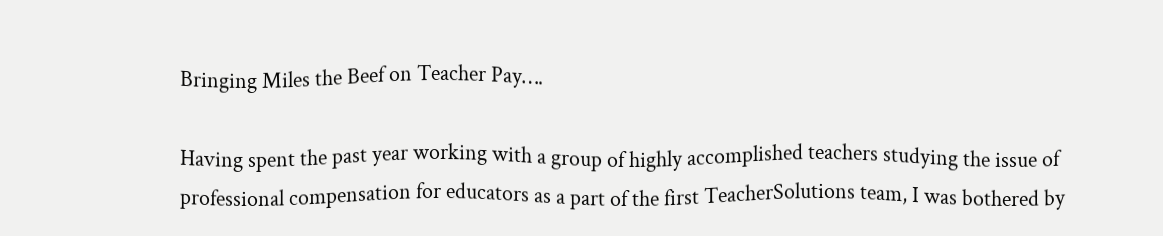Bringing Miles the Beef on Teacher Pay….

Having spent the past year working with a group of highly accomplished teachers studying the issue of professional compensation for educators as a part of the first TeacherSolutions team, I was bothered by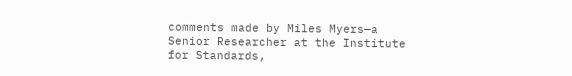comments made by Miles Myers—a Senior Researcher at the Institute for Standards,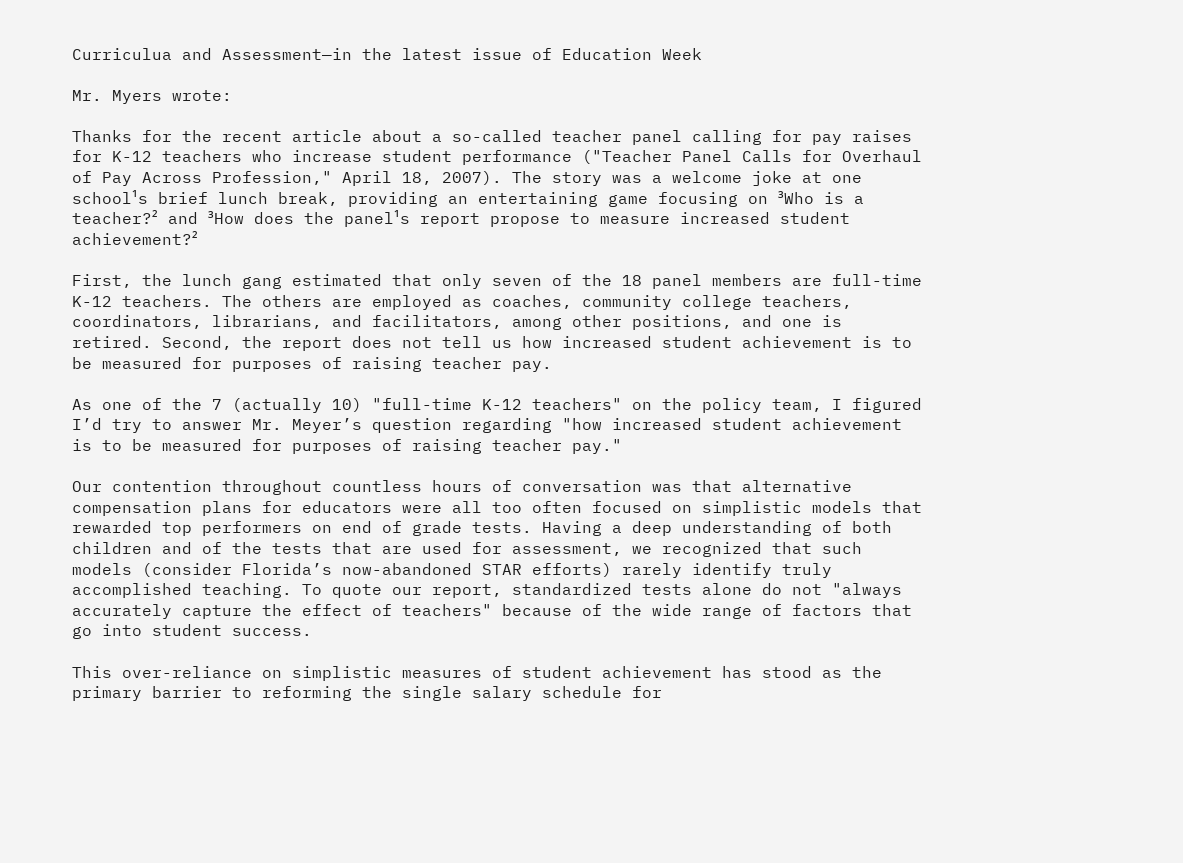Curriculua and Assessment—in the latest issue of Education Week

Mr. Myers wrote:

Thanks for the recent article about a so-called teacher panel calling for pay raises for K-12 teachers who increase student performance ("Teacher Panel Calls for Overhaul of Pay Across Profession," April 18, 2007). The story was a welcome joke at one school¹s brief lunch break, providing an entertaining game focusing on ³Who is a teacher?² and ³How does the panel¹s report propose to measure increased student achievement?²

First, the lunch gang estimated that only seven of the 18 panel members are full-time K-12 teachers. The others are employed as coaches, community college teachers, coordinators, librarians, and facilitators, among other positions, and one is retired. Second, the report does not tell us how increased student achievement is to be measured for purposes of raising teacher pay.

As one of the 7 (actually 10) "full-time K-12 teachers" on the policy team, I figured I’d try to answer Mr. Meyer’s question regarding "how increased student achievement is to be measured for purposes of raising teacher pay."

Our contention throughout countless hours of conversation was that alternative compensation plans for educators were all too often focused on simplistic models that rewarded top performers on end of grade tests. Having a deep understanding of both children and of the tests that are used for assessment, we recognized that such models (consider Florida’s now-abandoned STAR efforts) rarely identify truly accomplished teaching. To quote our report, standardized tests alone do not "always accurately capture the effect of teachers" because of the wide range of factors that go into student success.

This over-reliance on simplistic measures of student achievement has stood as the primary barrier to reforming the single salary schedule for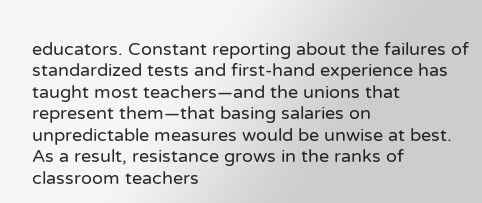educators. Constant reporting about the failures of standardized tests and first-hand experience has taught most teachers—and the unions that represent them—that basing salaries on unpredictable measures would be unwise at best. As a result, resistance grows in the ranks of classroom teachers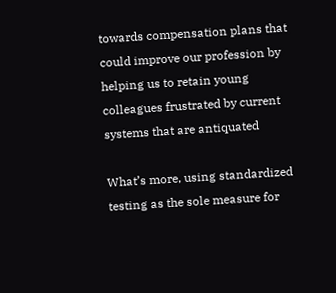towards compensation plans that could improve our profession by helping us to retain young colleagues frustrated by current systems that are antiquated

What’s more, using standardized testing as the sole measure for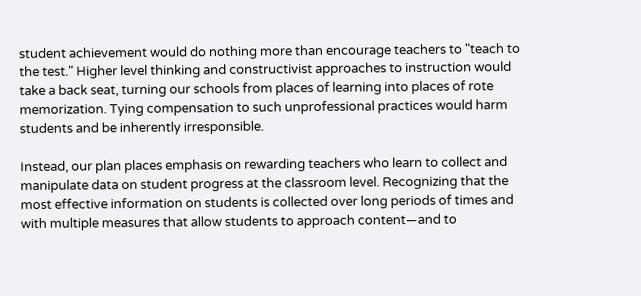student achievement would do nothing more than encourage teachers to "teach to the test." Higher level thinking and constructivist approaches to instruction would take a back seat, turning our schools from places of learning into places of rote memorization. Tying compensation to such unprofessional practices would harm students and be inherently irresponsible.

Instead, our plan places emphasis on rewarding teachers who learn to collect and manipulate data on student progress at the classroom level. Recognizing that the most effective information on students is collected over long periods of times and with multiple measures that allow students to approach content—and to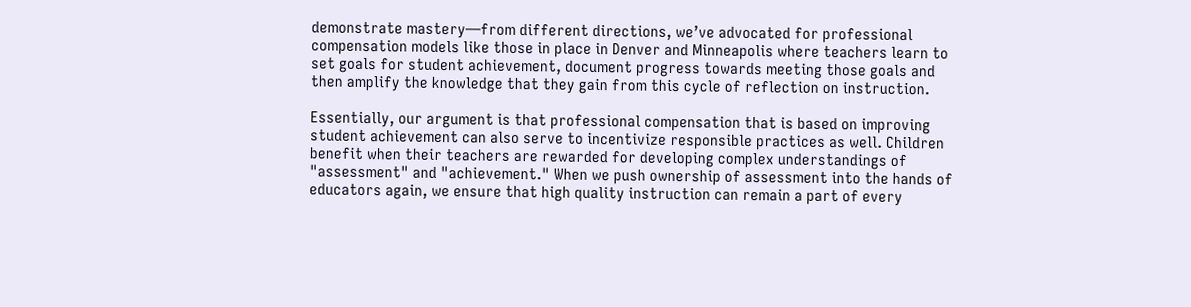demonstrate mastery—from different directions, we’ve advocated for professional compensation models like those in place in Denver and Minneapolis where teachers learn to set goals for student achievement, document progress towards meeting those goals and then amplify the knowledge that they gain from this cycle of reflection on instruction.

Essentially, our argument is that professional compensation that is based on improving student achievement can also serve to incentivize responsible practices as well. Children benefit when their teachers are rewarded for developing complex understandings of "assessment" and "achievement." When we push ownership of assessment into the hands of educators again, we ensure that high quality instruction can remain a part of every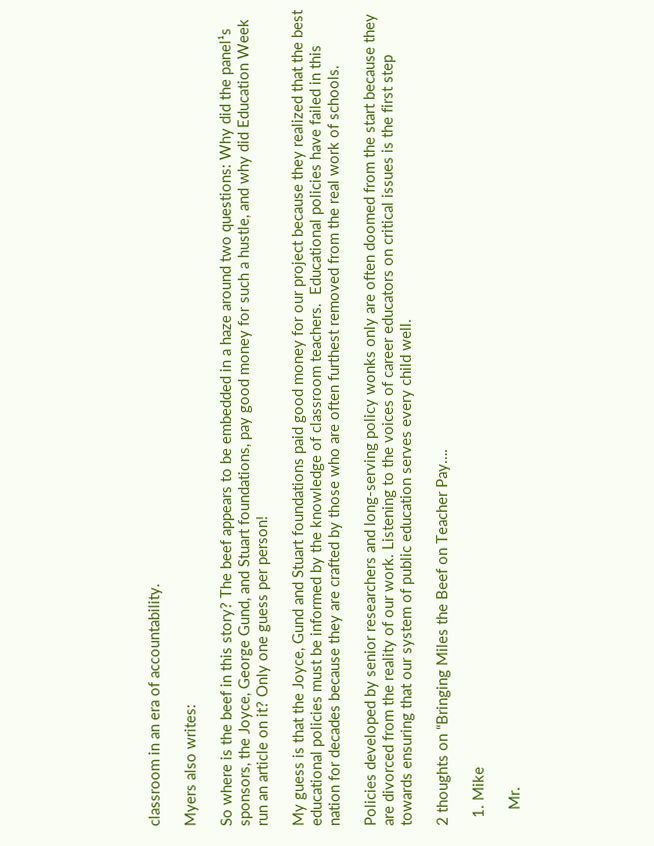classroom in an era of accountability.

Myers also writes:

So where is the beef in this story? The beef appears to be embedded in a haze around two questions: Why did the panel¹s sponsors, the Joyce, George Gund, and Stuart foundations, pay good money for such a hustle, and why did Education Week run an article on it? Only one guess per person!

My guess is that the Joyce, Gund and Stuart foundations paid good money for our project because they realized that the best educational policies must be informed by the knowledge of classroom teachers.  Educational policies have failed in this nation for decades because they are crafted by those who are often furthest removed from the real work of schools.

Policies developed by senior researchers and long-serving policy wonks only are often doomed from the start because they are divorced from the reality of our work. Listening to the voices of career educators on critical issues is the first step towards ensuring that our system of public education serves every child well.

2 thoughts on “Bringing Miles the Beef on Teacher Pay….

  1. Mike

    Mr.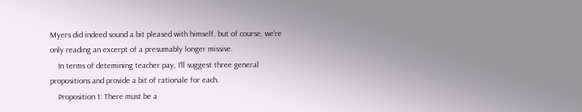Myers did indeed sound a bit pleased with himself, but of course, we’re only reading an excerpt of a presumably longer missive.
    In terms of detemining teacher pay, I’ll suggest three general propositions and provide a bit of rationale for each.
    Proposition 1: There must be a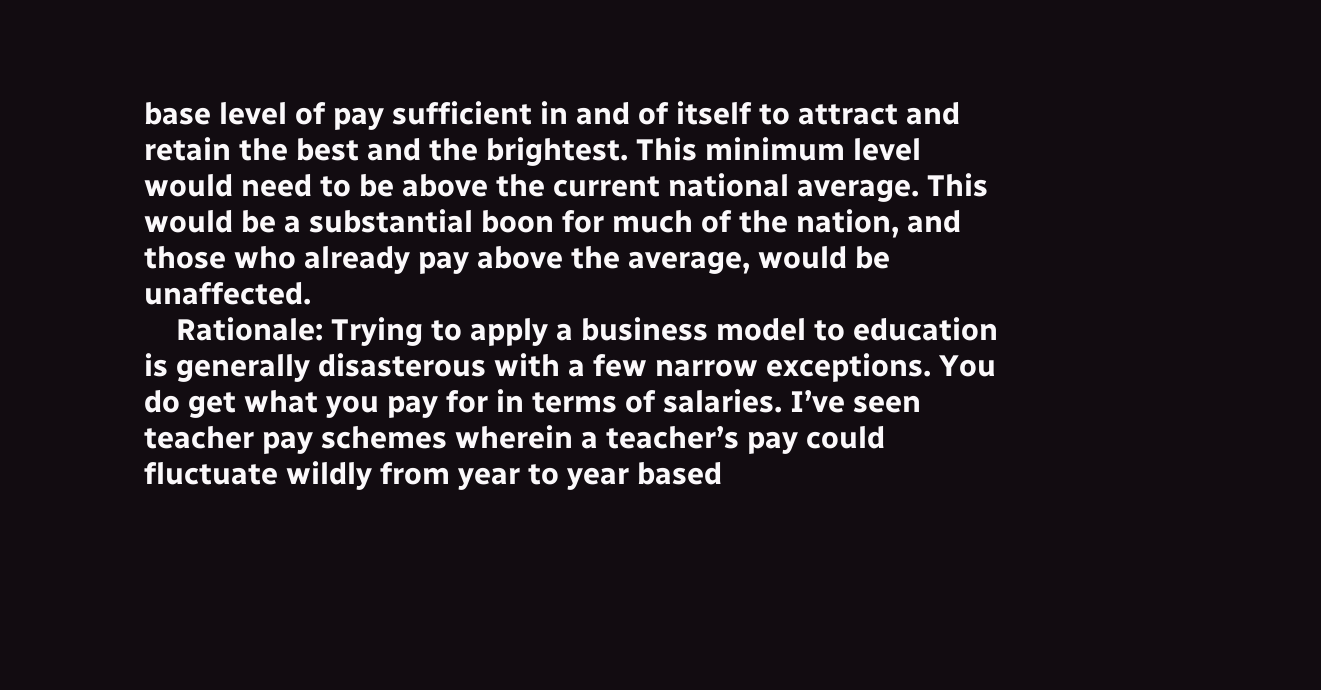base level of pay sufficient in and of itself to attract and retain the best and the brightest. This minimum level would need to be above the current national average. This would be a substantial boon for much of the nation, and those who already pay above the average, would be unaffected.
    Rationale: Trying to apply a business model to education is generally disasterous with a few narrow exceptions. You do get what you pay for in terms of salaries. I’ve seen teacher pay schemes wherein a teacher’s pay could fluctuate wildly from year to year based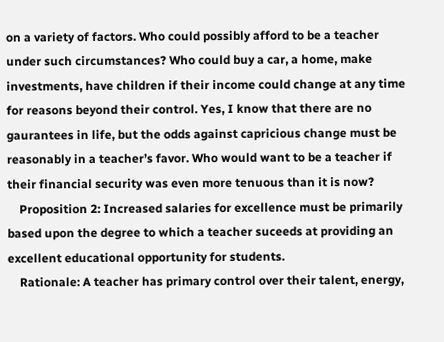on a variety of factors. Who could possibly afford to be a teacher under such circumstances? Who could buy a car, a home, make investments, have children if their income could change at any time for reasons beyond their control. Yes, I know that there are no gaurantees in life, but the odds against capricious change must be reasonably in a teacher’s favor. Who would want to be a teacher if their financial security was even more tenuous than it is now?
    Proposition 2: Increased salaries for excellence must be primarily based upon the degree to which a teacher suceeds at providing an excellent educational opportunity for students.
    Rationale: A teacher has primary control over their talent, energy,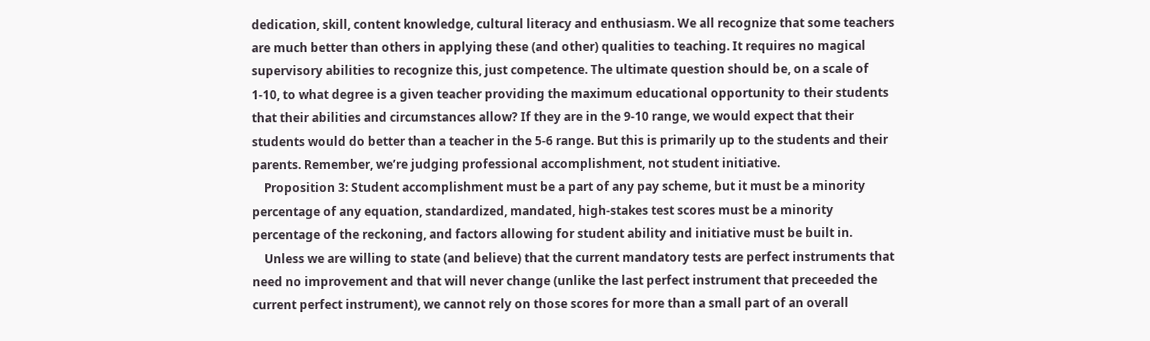dedication, skill, content knowledge, cultural literacy and enthusiasm. We all recognize that some teachers are much better than others in applying these (and other) qualities to teaching. It requires no magical supervisory abilities to recognize this, just competence. The ultimate question should be, on a scale of 1-10, to what degree is a given teacher providing the maximum educational opportunity to their students that their abilities and circumstances allow? If they are in the 9-10 range, we would expect that their students would do better than a teacher in the 5-6 range. But this is primarily up to the students and their parents. Remember, we’re judging professional accomplishment, not student initiative.
    Proposition 3: Student accomplishment must be a part of any pay scheme, but it must be a minority percentage of any equation, standardized, mandated, high-stakes test scores must be a minority percentage of the reckoning, and factors allowing for student ability and initiative must be built in.
    Unless we are willing to state (and believe) that the current mandatory tests are perfect instruments that need no improvement and that will never change (unlike the last perfect instrument that preceeded the current perfect instrument), we cannot rely on those scores for more than a small part of an overall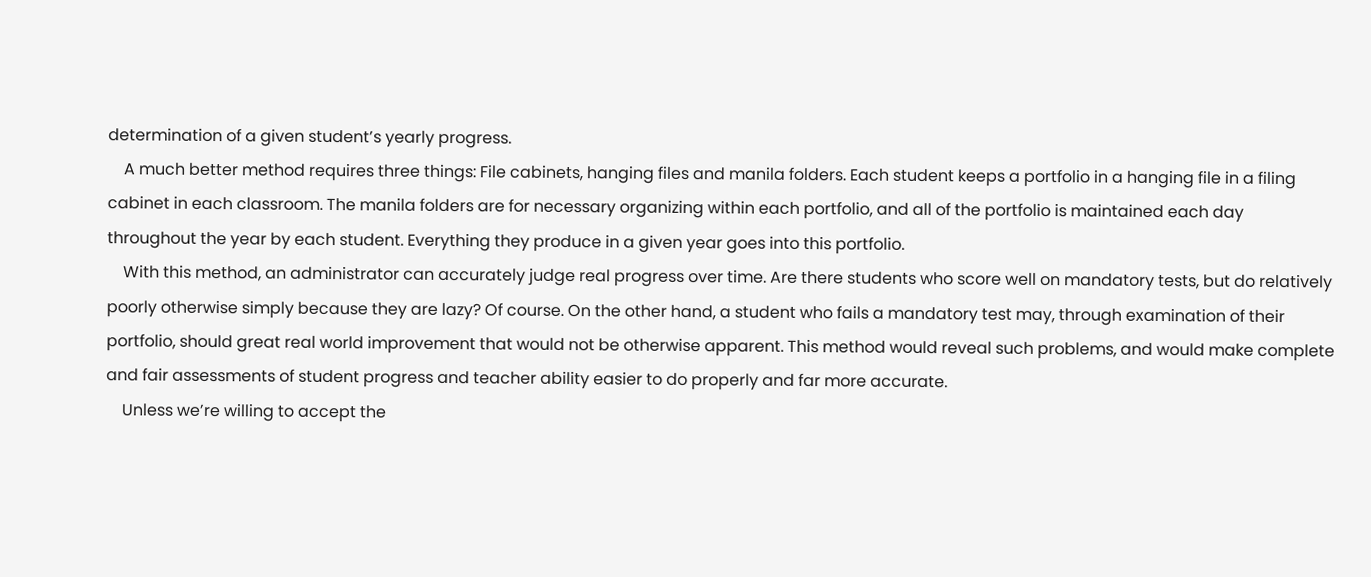determination of a given student’s yearly progress.
    A much better method requires three things: File cabinets, hanging files and manila folders. Each student keeps a portfolio in a hanging file in a filing cabinet in each classroom. The manila folders are for necessary organizing within each portfolio, and all of the portfolio is maintained each day throughout the year by each student. Everything they produce in a given year goes into this portfolio.
    With this method, an administrator can accurately judge real progress over time. Are there students who score well on mandatory tests, but do relatively poorly otherwise simply because they are lazy? Of course. On the other hand, a student who fails a mandatory test may, through examination of their portfolio, should great real world improvement that would not be otherwise apparent. This method would reveal such problems, and would make complete and fair assessments of student progress and teacher ability easier to do properly and far more accurate.
    Unless we’re willing to accept the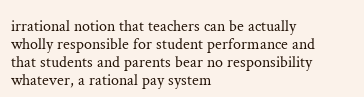irrational notion that teachers can be actually wholly responsible for student performance and that students and parents bear no responsibility whatever, a rational pay system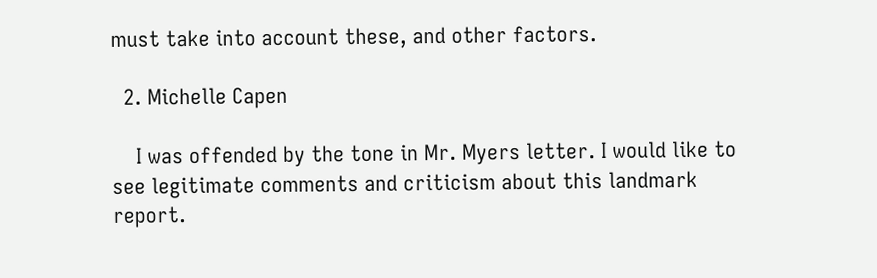must take into account these, and other factors.

  2. Michelle Capen

    I was offended by the tone in Mr. Myers letter. I would like to see legitimate comments and criticism about this landmark report.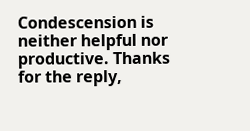Condescension is neither helpful nor productive. Thanks for the reply,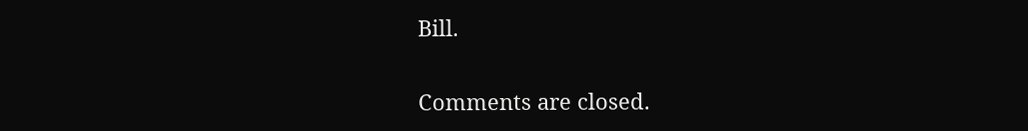Bill.

Comments are closed.